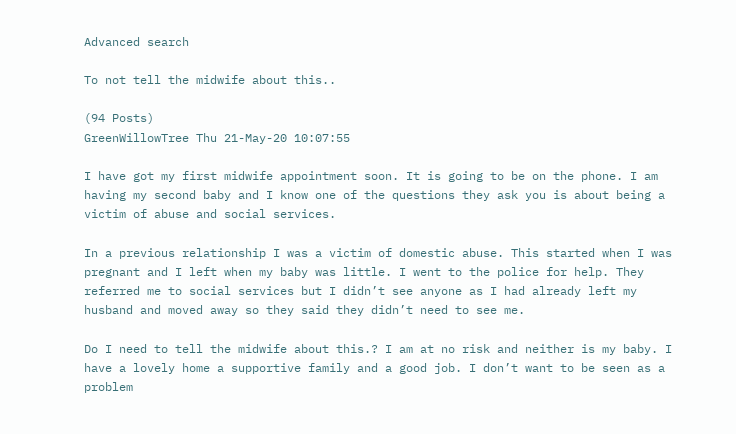Advanced search

To not tell the midwife about this..

(94 Posts)
GreenWillowTree Thu 21-May-20 10:07:55

I have got my first midwife appointment soon. It is going to be on the phone. I am having my second baby and I know one of the questions they ask you is about being a victim of abuse and social services.

In a previous relationship I was a victim of domestic abuse. This started when I was pregnant and I left when my baby was little. I went to the police for help. They referred me to social services but I didn’t see anyone as I had already left my husband and moved away so they said they didn’t need to see me.

Do I need to tell the midwife about this.? I am at no risk and neither is my baby. I have a lovely home a supportive family and a good job. I don’t want to be seen as a problem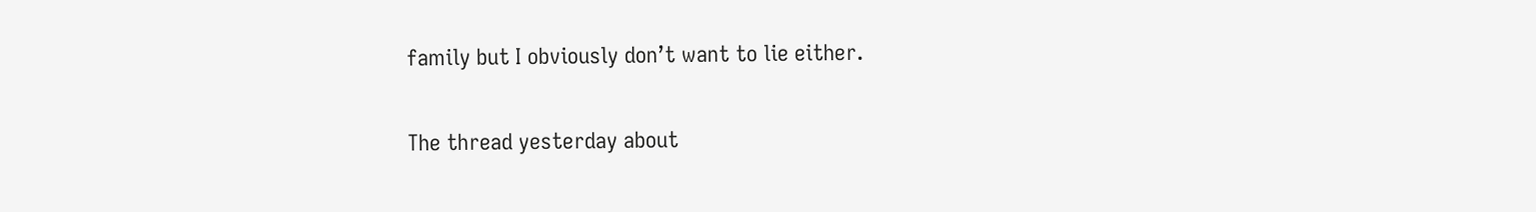family but I obviously don’t want to lie either.

The thread yesterday about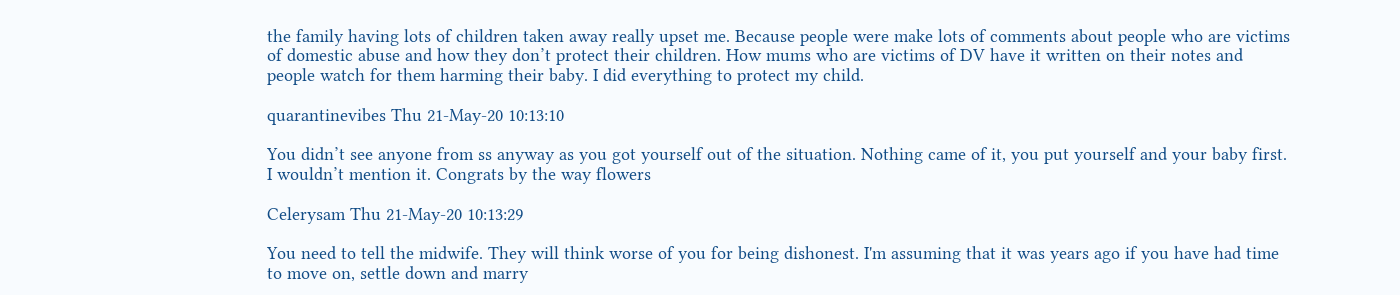the family having lots of children taken away really upset me. Because people were make lots of comments about people who are victims of domestic abuse and how they don’t protect their children. How mums who are victims of DV have it written on their notes and people watch for them harming their baby. I did everything to protect my child.

quarantinevibes Thu 21-May-20 10:13:10

You didn’t see anyone from ss anyway as you got yourself out of the situation. Nothing came of it, you put yourself and your baby first. I wouldn’t mention it. Congrats by the way flowers

Celerysam Thu 21-May-20 10:13:29

You need to tell the midwife. They will think worse of you for being dishonest. I'm assuming that it was years ago if you have had time to move on, settle down and marry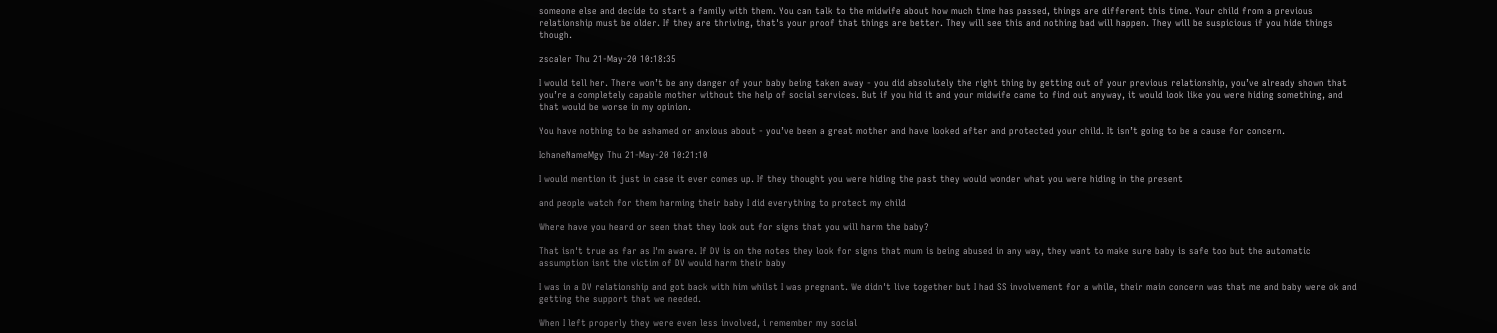someone else and decide to start a family with them. You can talk to the midwife about how much time has passed, things are different this time. Your child from a previous relationship must be older. If they are thriving, that's your proof that things are better. They will see this and nothing bad will happen. They will be suspicious if you hide things though.

zscaler Thu 21-May-20 10:18:35

I would tell her. There won’t be any danger of your baby being taken away - you did absolutely the right thing by getting out of your previous relationship, you’ve already shown that you’re a completely capable mother without the help of social services. But if you hid it and your midwife came to find out anyway, it would look like you were hiding something, and that would be worse in my opinion.

You have nothing to be ashamed or anxious about - you’ve been a great mother and have looked after and protected your child. It isn’t going to be a cause for concern.

IchaneNameMgy Thu 21-May-20 10:21:10

I would mention it just in case it ever comes up. If they thought you were hiding the past they would wonder what you were hiding in the present

and people watch for them harming their baby I did everything to protect my child

Where have you heard or seen that they look out for signs that you will harm the baby?

That isn't true as far as I'm aware. If DV is on the notes they look for signs that mum is being abused in any way, they want to make sure baby is safe too but the automatic assumption isnt the victim of DV would harm their baby

I was in a DV relationship and got back with him whilst I was pregnant. We didn't live together but I had SS involvement for a while, their main concern was that me and baby were ok and getting the support that we needed.

When I left properly they were even less involved, i remember my social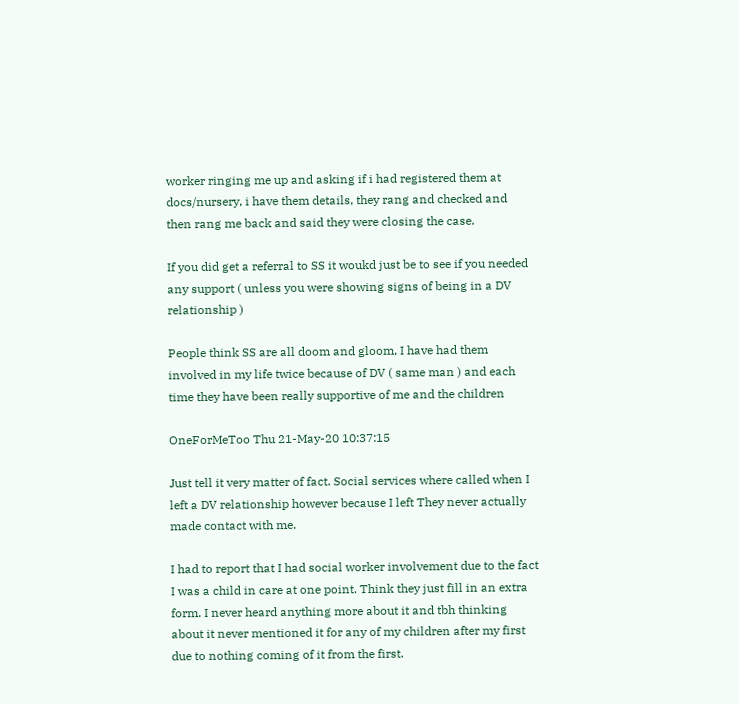worker ringing me up and asking if i had registered them at docs/nursery, i have them details, they rang and checked and then rang me back and said they were closing the case.

If you did get a referral to SS it woukd just be to see if you needed any support ( unless you were showing signs of being in a DV relationship )

People think SS are all doom and gloom, I have had them involved in my life twice because of DV ( same man ) and each time they have been really supportive of me and the children

OneForMeToo Thu 21-May-20 10:37:15

Just tell it very matter of fact. Social services where called when I left a DV relationship however because I left They never actually made contact with me.

I had to report that I had social worker involvement due to the fact I was a child in care at one point. Think they just fill in an extra form. I never heard anything more about it and tbh thinking about it never mentioned it for any of my children after my first due to nothing coming of it from the first.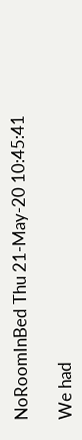NoRoomInBed Thu 21-May-20 10:45:41

We had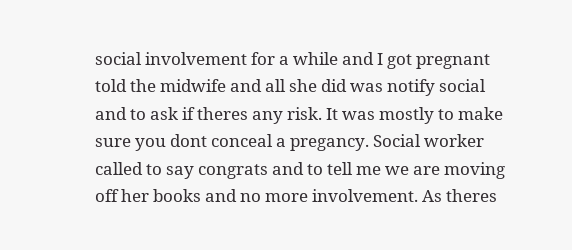social involvement for a while and I got pregnant told the midwife and all she did was notify social and to ask if theres any risk. It was mostly to make sure you dont conceal a pregancy. Social worker called to say congrats and to tell me we are moving off her books and no more involvement. As theres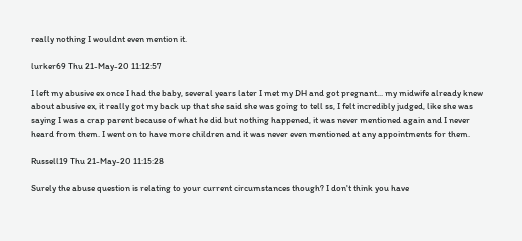really nothing I wouldnt even mention it.

lurker69 Thu 21-May-20 11:12:57

I left my abusive ex once I had the baby, several years later I met my DH and got pregnant... my midwife already knew about abusive ex, it really got my back up that she said she was going to tell ss, I felt incredibly judged, like she was saying I was a crap parent because of what he did but nothing happened, it was never mentioned again and I never heard from them. I went on to have more children and it was never even mentioned at any appointments for them.

Russell19 Thu 21-May-20 11:15:28

Surely the abuse question is relating to your current circumstances though? I don't think you have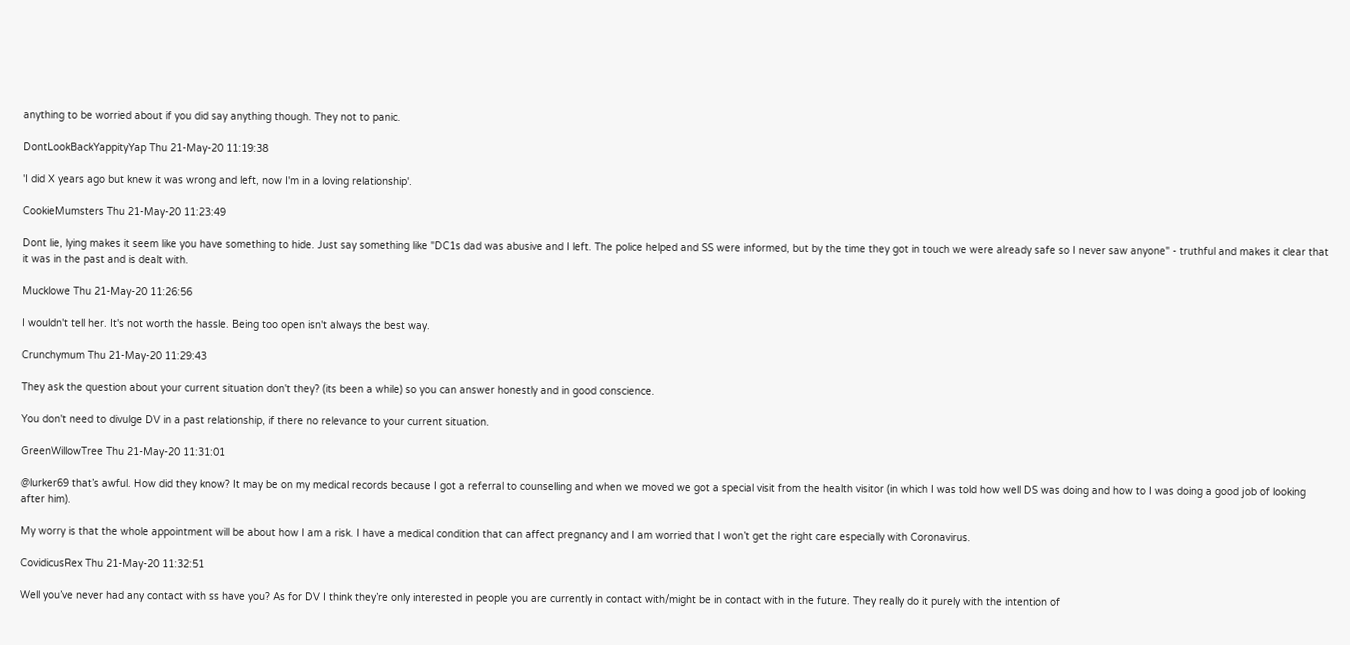anything to be worried about if you did say anything though. They not to panic.

DontLookBackYappityYap Thu 21-May-20 11:19:38

'I did X years ago but knew it was wrong and left, now I'm in a loving relationship'.

CookieMumsters Thu 21-May-20 11:23:49

Dont lie, lying makes it seem like you have something to hide. Just say something like "DC1s dad was abusive and I left. The police helped and SS were informed, but by the time they got in touch we were already safe so I never saw anyone" - truthful and makes it clear that it was in the past and is dealt with.

Mucklowe Thu 21-May-20 11:26:56

I wouldn't tell her. It's not worth the hassle. Being too open isn't always the best way.

Crunchymum Thu 21-May-20 11:29:43

They ask the question about your current situation don't they? (its been a while) so you can answer honestly and in good conscience.

You don't need to divulge DV in a past relationship, if there no relevance to your current situation.

GreenWillowTree Thu 21-May-20 11:31:01

@lurker69 that’s awful. How did they know? It may be on my medical records because I got a referral to counselling and when we moved we got a special visit from the health visitor (in which I was told how well DS was doing and how to I was doing a good job of looking after him).

My worry is that the whole appointment will be about how I am a risk. I have a medical condition that can affect pregnancy and I am worried that I won’t get the right care especially with Coronavirus.

CovidicusRex Thu 21-May-20 11:32:51

Well you’ve never had any contact with ss have you? As for DV I think they’re only interested in people you are currently in contact with/might be in contact with in the future. They really do it purely with the intention of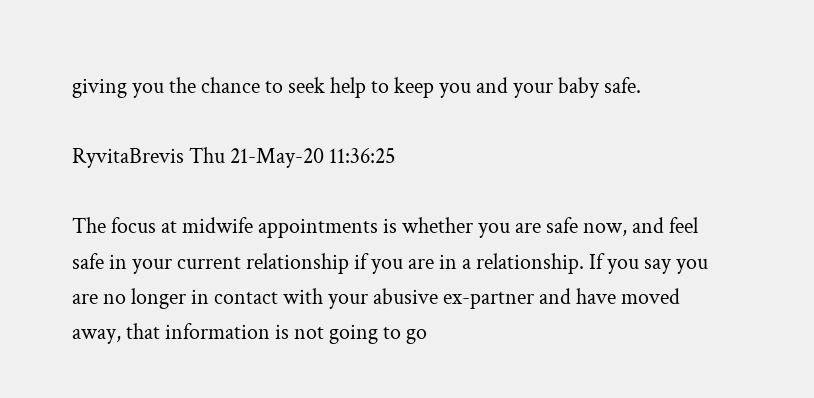giving you the chance to seek help to keep you and your baby safe.

RyvitaBrevis Thu 21-May-20 11:36:25

The focus at midwife appointments is whether you are safe now, and feel safe in your current relationship if you are in a relationship. If you say you are no longer in contact with your abusive ex-partner and have moved away, that information is not going to go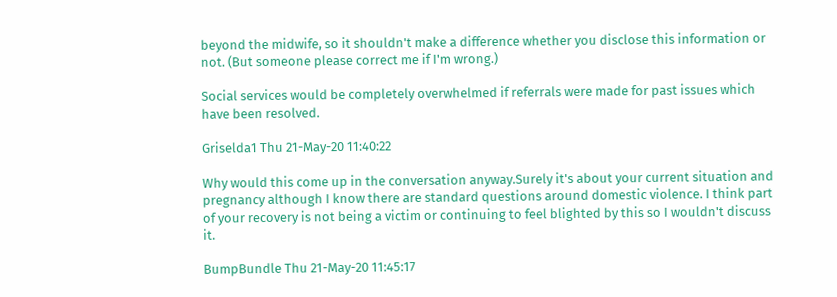beyond the midwife, so it shouldn't make a difference whether you disclose this information or not. (But someone please correct me if I'm wrong.)

Social services would be completely overwhelmed if referrals were made for past issues which have been resolved.

Griselda1 Thu 21-May-20 11:40:22

Why would this come up in the conversation anyway.Surely it's about your current situation and pregnancy although I know there are standard questions around domestic violence. I think part of your recovery is not being a victim or continuing to feel blighted by this so I wouldn't discuss it.

BumpBundle Thu 21-May-20 11:45:17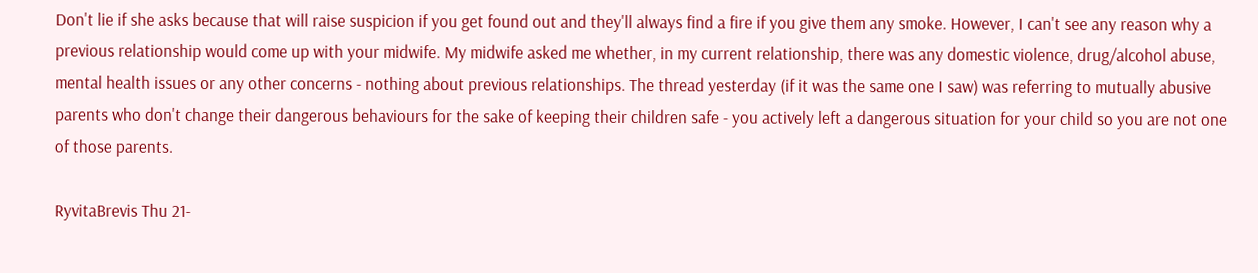Don't lie if she asks because that will raise suspicion if you get found out and they'll always find a fire if you give them any smoke. However, I can't see any reason why a previous relationship would come up with your midwife. My midwife asked me whether, in my current relationship, there was any domestic violence, drug/alcohol abuse, mental health issues or any other concerns - nothing about previous relationships. The thread yesterday (if it was the same one I saw) was referring to mutually abusive parents who don't change their dangerous behaviours for the sake of keeping their children safe - you actively left a dangerous situation for your child so you are not one of those parents.

RyvitaBrevis Thu 21-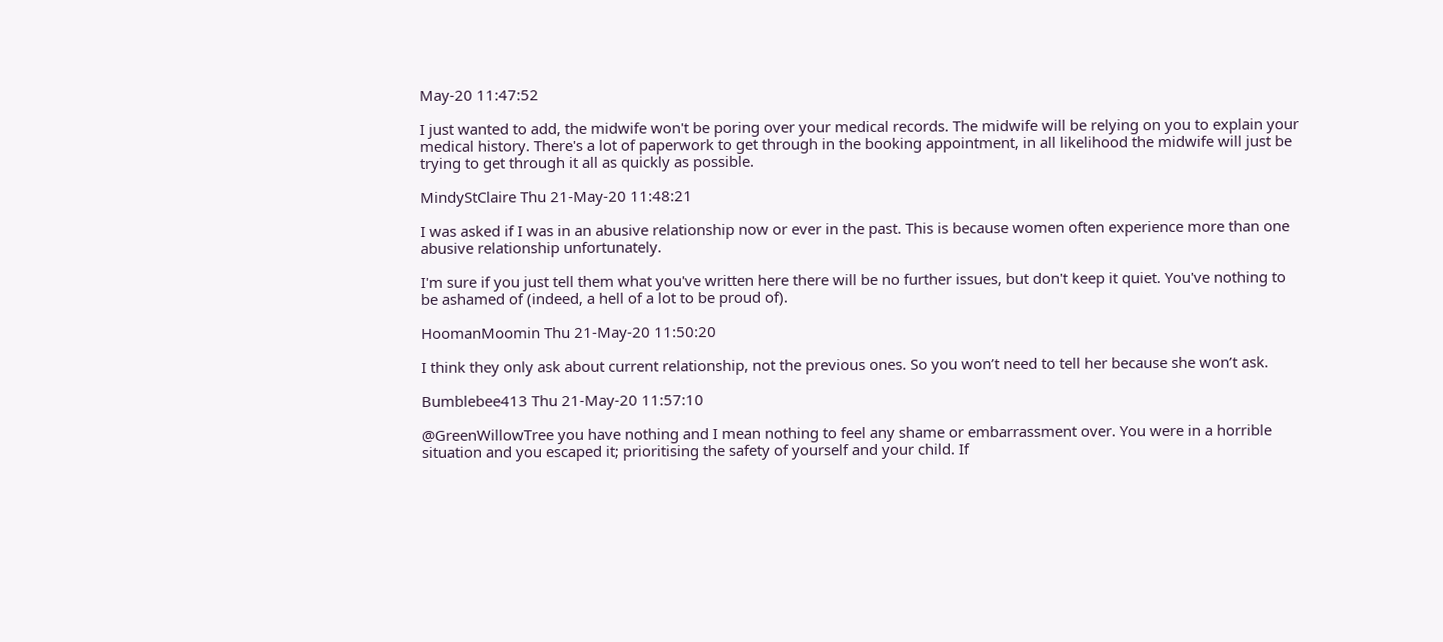May-20 11:47:52

I just wanted to add, the midwife won't be poring over your medical records. The midwife will be relying on you to explain your medical history. There's a lot of paperwork to get through in the booking appointment, in all likelihood the midwife will just be trying to get through it all as quickly as possible.

MindyStClaire Thu 21-May-20 11:48:21

I was asked if I was in an abusive relationship now or ever in the past. This is because women often experience more than one abusive relationship unfortunately.

I'm sure if you just tell them what you've written here there will be no further issues, but don't keep it quiet. You've nothing to be ashamed of (indeed, a hell of a lot to be proud of).

HoomanMoomin Thu 21-May-20 11:50:20

I think they only ask about current relationship, not the previous ones. So you won’t need to tell her because she won’t ask.

Bumblebee413 Thu 21-May-20 11:57:10

@GreenWillowTree you have nothing and I mean nothing to feel any shame or embarrassment over. You were in a horrible situation and you escaped it; prioritising the safety of yourself and your child. If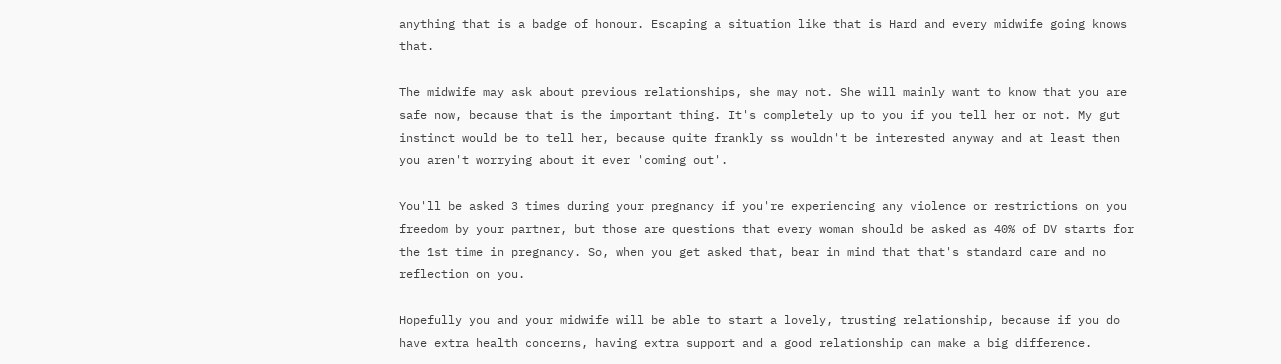anything that is a badge of honour. Escaping a situation like that is Hard and every midwife going knows that.

The midwife may ask about previous relationships, she may not. She will mainly want to know that you are safe now, because that is the important thing. It's completely up to you if you tell her or not. My gut instinct would be to tell her, because quite frankly ss wouldn't be interested anyway and at least then you aren't worrying about it ever 'coming out'.

You'll be asked 3 times during your pregnancy if you're experiencing any violence or restrictions on you freedom by your partner, but those are questions that every woman should be asked as 40% of DV starts for the 1st time in pregnancy. So, when you get asked that, bear in mind that that's standard care and no reflection on you.

Hopefully you and your midwife will be able to start a lovely, trusting relationship, because if you do have extra health concerns, having extra support and a good relationship can make a big difference.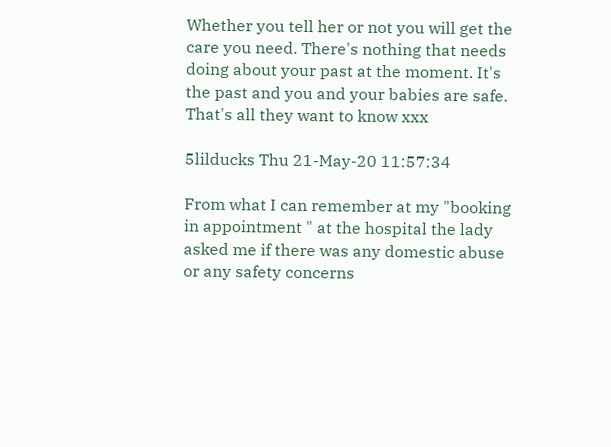Whether you tell her or not you will get the care you need. There's nothing that needs doing about your past at the moment. It's the past and you and your babies are safe. That's all they want to know xxx

5lilducks Thu 21-May-20 11:57:34

From what I can remember at my "booking in appointment " at the hospital the lady asked me if there was any domestic abuse or any safety concerns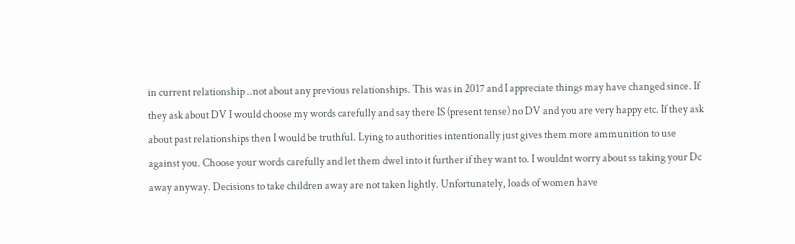in current relationship ..not about any previous relationships. This was in 2017 and I appreciate things may have changed since. If they ask about DV I would choose my words carefully and say there IS (present tense) no DV and you are very happy etc. If they ask about past relationships then I would be truthful. Lying to authorities intentionally just gives them more ammunition to use against you. Choose your words carefully and let them dwel into it further if they want to. I wouldnt worry about ss taking your Dc away anyway. Decisions to take children away are not taken lightly. Unfortunately, loads of women have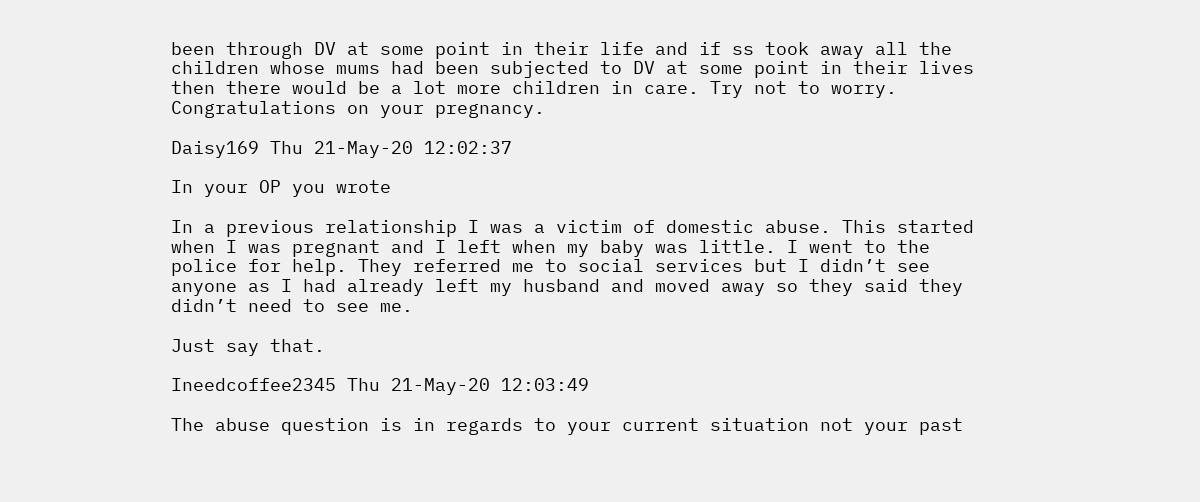been through DV at some point in their life and if ss took away all the children whose mums had been subjected to DV at some point in their lives then there would be a lot more children in care. Try not to worry. Congratulations on your pregnancy.

Daisy169 Thu 21-May-20 12:02:37

In your OP you wrote

In a previous relationship I was a victim of domestic abuse. This started when I was pregnant and I left when my baby was little. I went to the police for help. They referred me to social services but I didn’t see anyone as I had already left my husband and moved away so they said they didn’t need to see me.

Just say that.

Ineedcoffee2345 Thu 21-May-20 12:03:49

The abuse question is in regards to your current situation not your past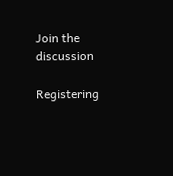Join the discussion

Registering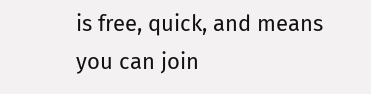is free, quick, and means you can join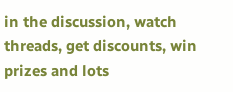in the discussion, watch threads, get discounts, win prizes and lots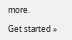more.

Get started »